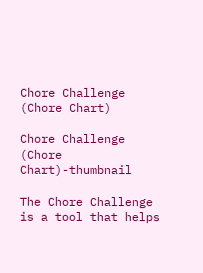Chore Challenge (Chore Chart)

Chore Challenge (Chore Chart)-thumbnail

The Chore Challenge is a tool that helps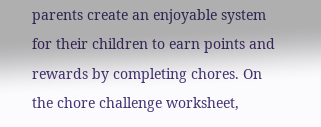parents create an enjoyable system for their children to earn points and rewards by completing chores. On the chore challenge worksheet,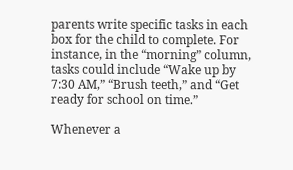parents write specific tasks in each box for the child to complete. For instance, in the “morning” column, tasks could include “Wake up by 7:30 AM,” “Brush teeth,” and “Get ready for school on time.”

Whenever a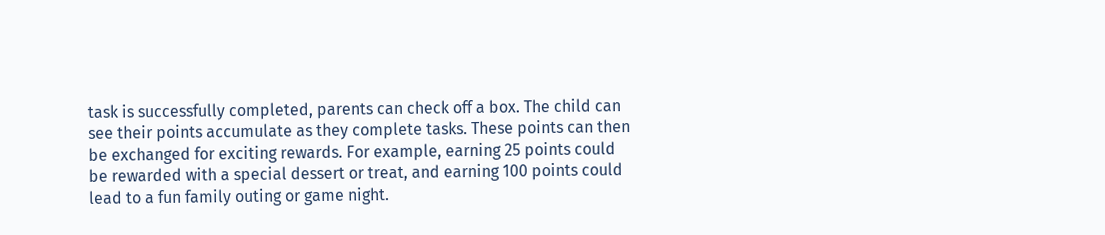task is successfully completed, parents can check off a box. The child can see their points accumulate as they complete tasks. These points can then be exchanged for exciting rewards. For example, earning 25 points could be rewarded with a special dessert or treat, and earning 100 points could lead to a fun family outing or game night.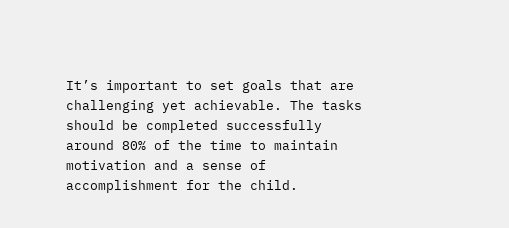It’s important to set goals that are challenging yet achievable. The tasks should be completed successfully around 80% of the time to maintain motivation and a sense of accomplishment for the child.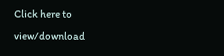Click here to view/download